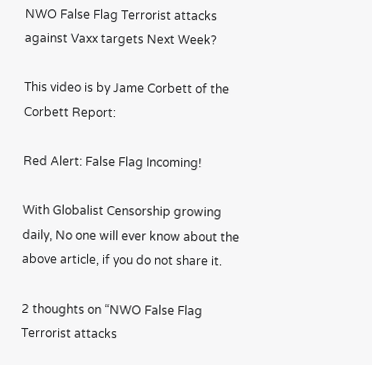NWO False Flag Terrorist attacks against Vaxx targets Next Week?

This video is by Jame Corbett of the Corbett Report:

Red Alert: False Flag Incoming!

With Globalist Censorship growing daily, No one will ever know about the above article, if you do not share it.

2 thoughts on “NWO False Flag Terrorist attacks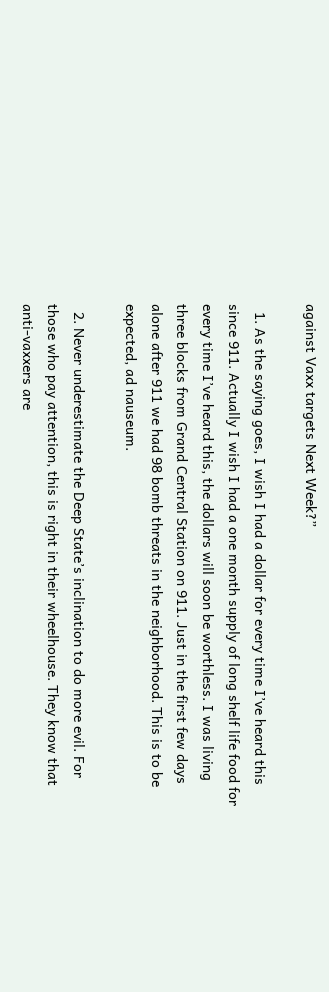against Vaxx targets Next Week?”

  1. As the saying goes, I wish I had a dollar for every time I’ve heard this since 911. Actually I wish I had a one month supply of long shelf life food for every time I’ve heard this, the dollars will soon be worthless. I was living three blocks from Grand Central Station on 911. Just in the first few days alone after 911 we had 98 bomb threats in the neighborhood. This is to be expected, ad nauseum.

  2. Never underestimate the Deep State’s inclination to do more evil. For those who pay attention, this is right in their wheelhouse. They know that anti-vaxxers are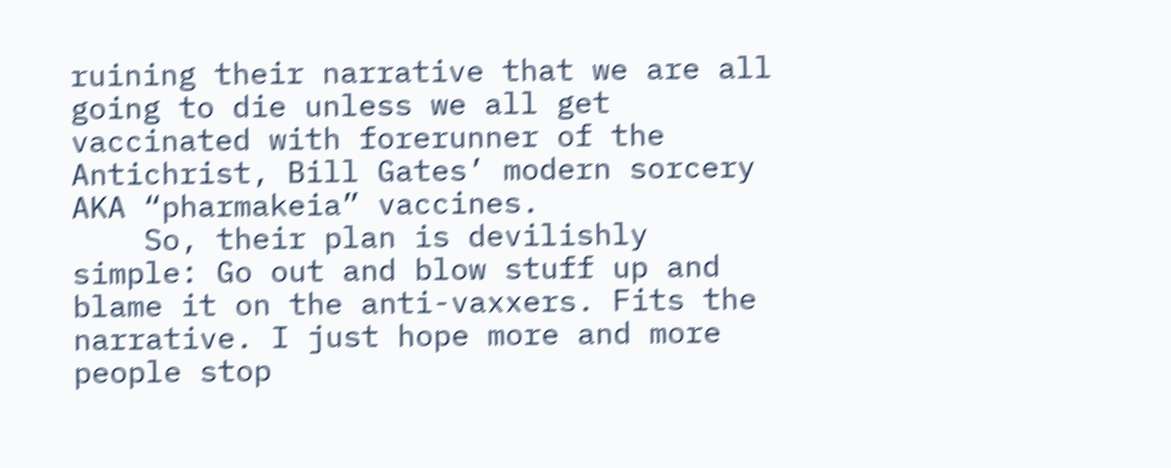ruining their narrative that we are all going to die unless we all get vaccinated with forerunner of the Antichrist, Bill Gates’ modern sorcery AKA “pharmakeia” vaccines.
    So, their plan is devilishly simple: Go out and blow stuff up and blame it on the anti-vaxxers. Fits the narrative. I just hope more and more people stop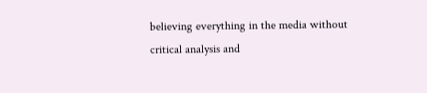believing everything in the media without critical analysis and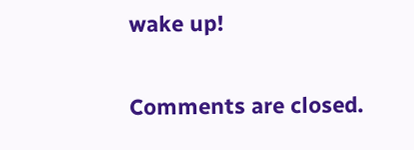wake up!

Comments are closed.